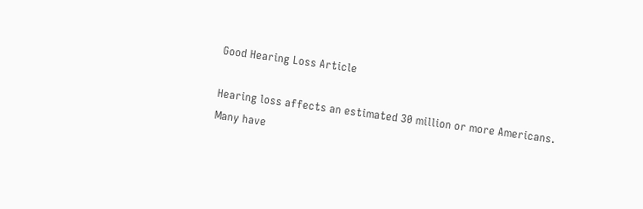Good Hearing Loss Article

Hearing loss affects an estimated 30 million or more Americans. Many have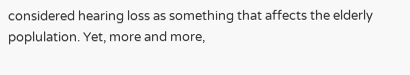considered hearing loss as something that affects the elderly poplulation. Yet, more and more,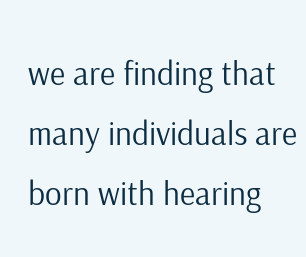we are finding that many individuals are born with hearing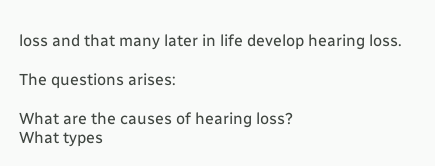loss and that many later in life develop hearing loss.

The questions arises:

What are the causes of hearing loss?
What types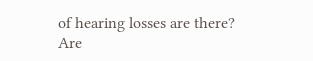of hearing losses are there?
Are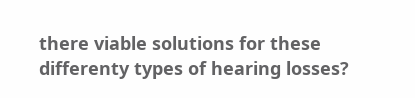there viable solutions for these differenty types of hearing losses?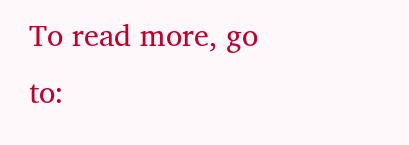To read more, go to: